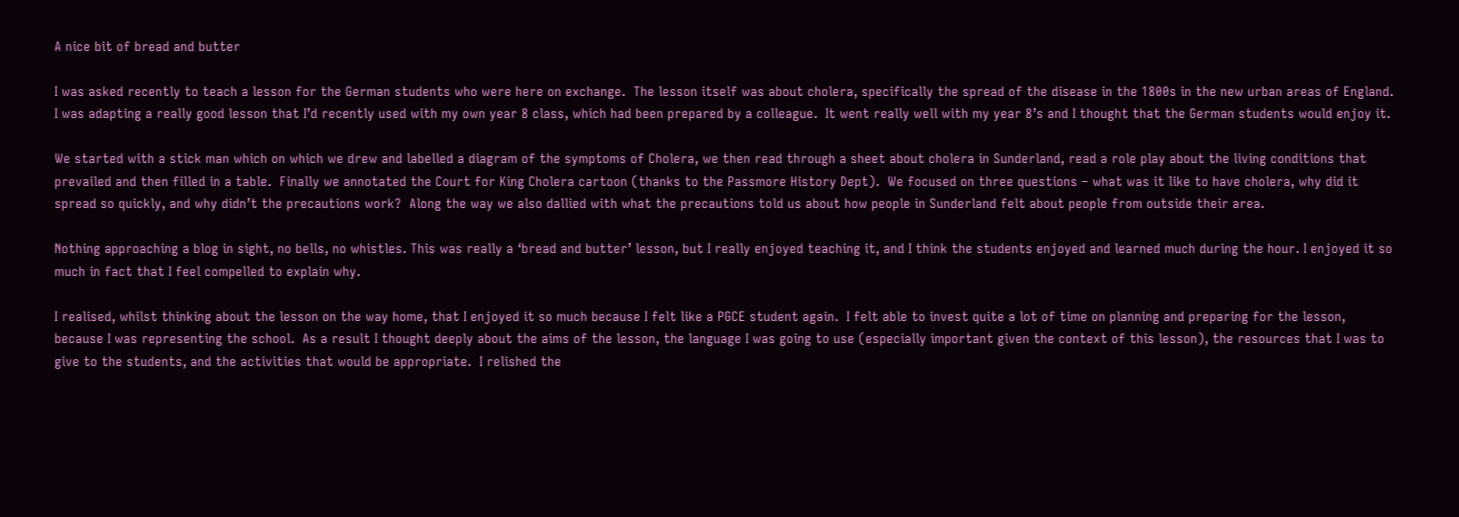A nice bit of bread and butter

I was asked recently to teach a lesson for the German students who were here on exchange.  The lesson itself was about cholera, specifically the spread of the disease in the 1800s in the new urban areas of England.  I was adapting a really good lesson that I’d recently used with my own year 8 class, which had been prepared by a colleague.  It went really well with my year 8’s and I thought that the German students would enjoy it.

We started with a stick man which on which we drew and labelled a diagram of the symptoms of Cholera, we then read through a sheet about cholera in Sunderland, read a role play about the living conditions that prevailed and then filled in a table.  Finally we annotated the Court for King Cholera cartoon (thanks to the Passmore History Dept).  We focused on three questions – what was it like to have cholera, why did it spread so quickly, and why didn’t the precautions work?  Along the way we also dallied with what the precautions told us about how people in Sunderland felt about people from outside their area.

Nothing approaching a blog in sight, no bells, no whistles. This was really a ‘bread and butter’ lesson, but I really enjoyed teaching it, and I think the students enjoyed and learned much during the hour. I enjoyed it so much in fact that I feel compelled to explain why.

I realised, whilst thinking about the lesson on the way home, that I enjoyed it so much because I felt like a PGCE student again.  I felt able to invest quite a lot of time on planning and preparing for the lesson, because I was representing the school.  As a result I thought deeply about the aims of the lesson, the language I was going to use (especially important given the context of this lesson), the resources that I was to give to the students, and the activities that would be appropriate.  I relished the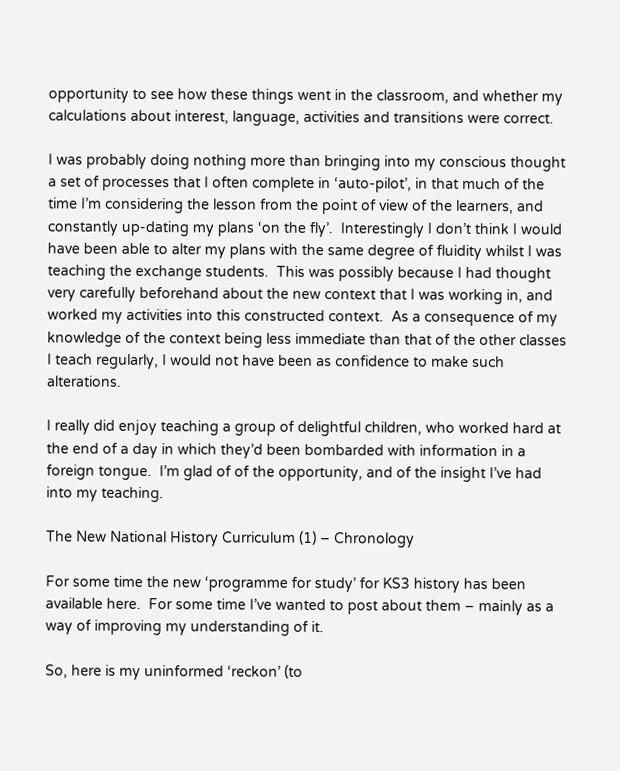opportunity to see how these things went in the classroom, and whether my calculations about interest, language, activities and transitions were correct.

I was probably doing nothing more than bringing into my conscious thought a set of processes that I often complete in ‘auto-pilot’, in that much of the time I’m considering the lesson from the point of view of the learners, and constantly up-dating my plans ‘on the fly’.  Interestingly I don’t think I would have been able to alter my plans with the same degree of fluidity whilst I was teaching the exchange students.  This was possibly because I had thought very carefully beforehand about the new context that I was working in, and worked my activities into this constructed context.  As a consequence of my knowledge of the context being less immediate than that of the other classes I teach regularly, I would not have been as confidence to make such alterations.

I really did enjoy teaching a group of delightful children, who worked hard at the end of a day in which they’d been bombarded with information in a foreign tongue.  I’m glad of of the opportunity, and of the insight I’ve had into my teaching.

The New National History Curriculum (1) – Chronology

For some time the new ‘programme for study’ for KS3 history has been available here.  For some time I’ve wanted to post about them – mainly as a way of improving my understanding of it.

So, here is my uninformed ‘reckon’ (to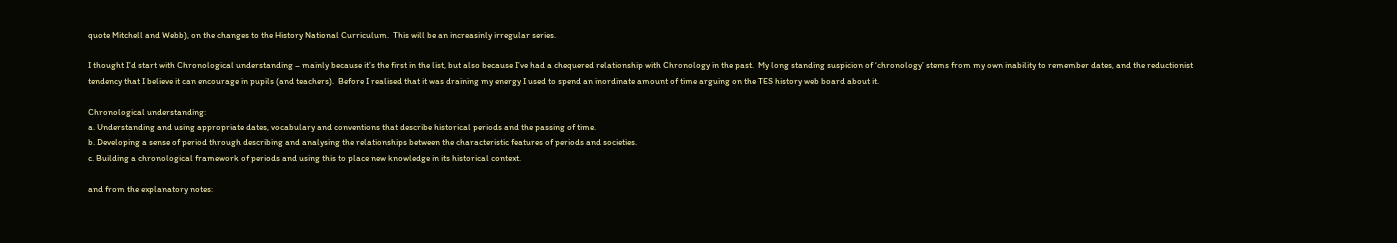quote Mitchell and Webb), on the changes to the History National Curriculum.  This will be an increasinly irregular series.

I thought I’d start with Chronological understanding – mainly because it’s the first in the list, but also because I’ve had a chequered relationship with Chronology in the past.  My long standing suspicion of ‘chronology’ stems from my own inability to remember dates, and the reductionist tendency that I believe it can encourage in pupils (and teachers).  Before I realised that it was draining my energy I used to spend an inordinate amount of time arguing on the TES history web board about it.

Chronological understanding:
a. Understanding and using appropriate dates, vocabulary and conventions that describe historical periods and the passing of time.
b. Developing a sense of period through describing and analysing the relationships between the characteristic features of periods and societies.
c. Building a chronological framework of periods and using this to place new knowledge in its historical context.

and from the explanatory notes: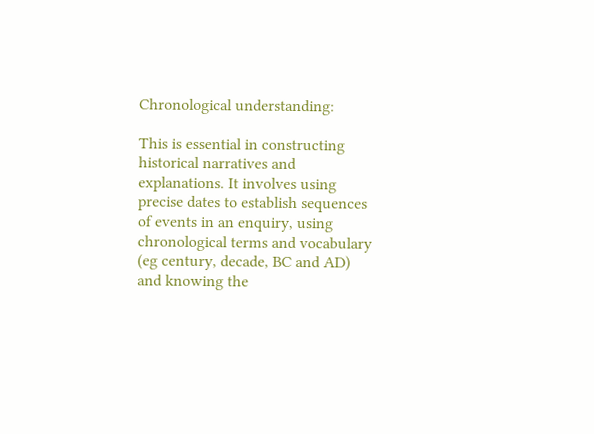Chronological understanding:

This is essential in constructing historical narratives and explanations. It involves using precise dates to establish sequences of events in an enquiry, using chronological terms and vocabulary (eg century, decade, BC and AD) and knowing the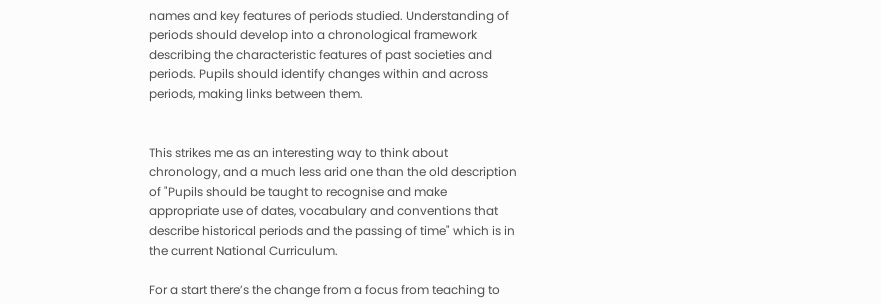names and key features of periods studied. Understanding of periods should develop into a chronological framework describing the characteristic features of past societies and periods. Pupils should identify changes within and across periods, making links between them.


This strikes me as an interesting way to think about chronology, and a much less arid one than the old description of "Pupils should be taught to recognise and make appropriate use of dates, vocabulary and conventions that describe historical periods and the passing of time" which is in the current National Curriculum.

For a start there’s the change from a focus from teaching to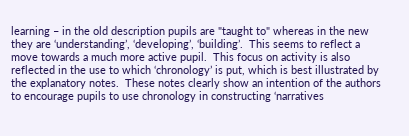learning – in the old description pupils are "taught to" whereas in the new they are ‘understanding’, ‘developing’, ‘building’.  This seems to reflect a move towards a much more active pupil.  This focus on activity is also reflected in the use to which ‘chronology’ is put, which is best illustrated by the explanatory notes.  These notes clearly show an intention of the authors to encourage pupils to use chronology in constructing ‘narratives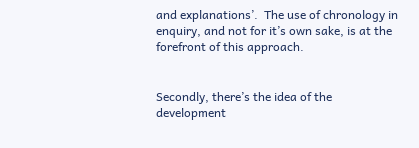and explanations’.  The use of chronology in enquiry, and not for it’s own sake, is at the forefront of this approach.


Secondly, there’s the idea of the development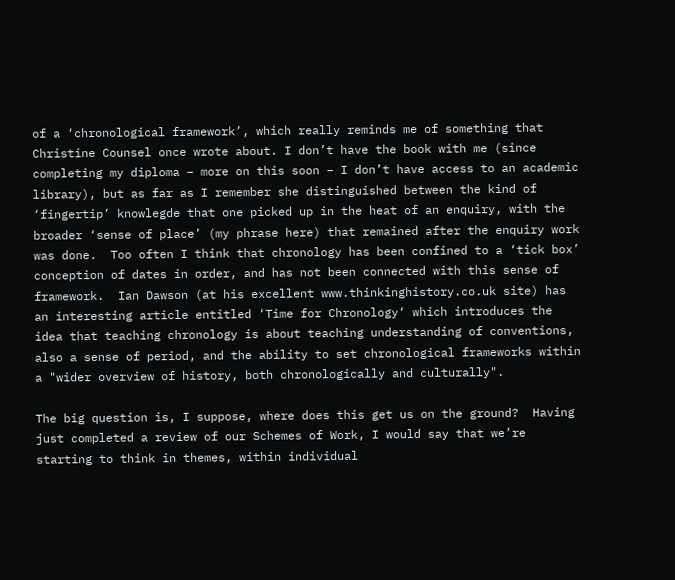of a ‘chronological framework’, which really reminds me of something that Christine Counsel once wrote about. I don’t have the book with me (since completing my diploma – more on this soon – I don’t have access to an academic library), but as far as I remember she distinguished between the kind of ‘fingertip’ knowlegde that one picked up in the heat of an enquiry, with the broader ‘sense of place’ (my phrase here) that remained after the enquiry work was done.  Too often I think that chronology has been confined to a ‘tick box’ conception of dates in order, and has not been connected with this sense of framework.  Ian Dawson (at his excellent www.thinkinghistory.co.uk site) has an interesting article entitled ‘Time for Chronology‘ which introduces the idea that teaching chronology is about teaching understanding of conventions, also a sense of period, and the ability to set chronological frameworks within a "wider overview of history, both chronologically and culturally".

The big question is, I suppose, where does this get us on the ground?  Having just completed a review of our Schemes of Work, I would say that we’re starting to think in themes, within individual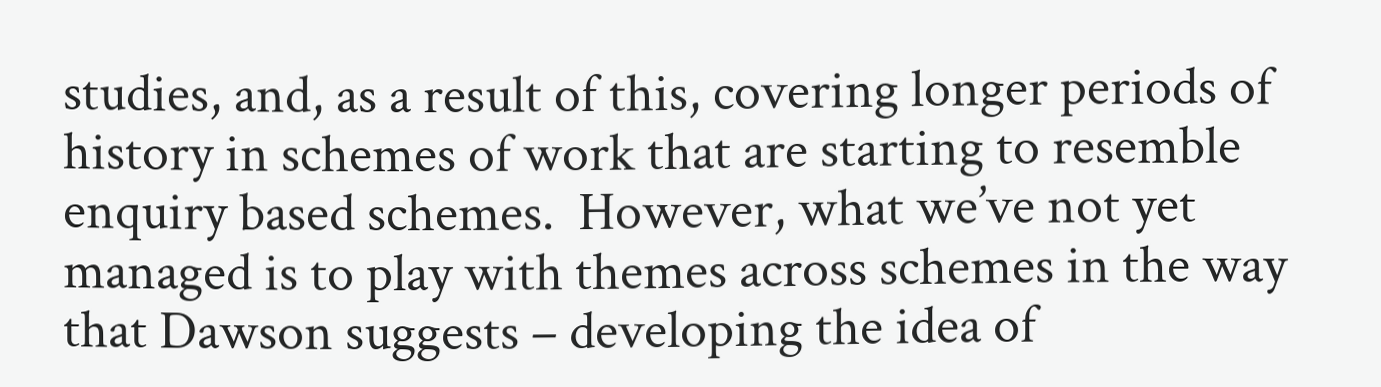studies, and, as a result of this, covering longer periods of history in schemes of work that are starting to resemble enquiry based schemes.  However, what we’ve not yet managed is to play with themes across schemes in the way that Dawson suggests – developing the idea of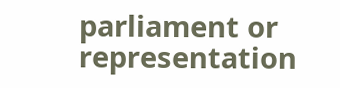parliament or representation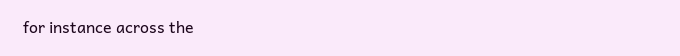for instance across the